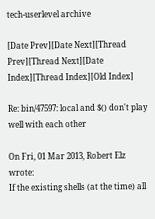tech-userlevel archive

[Date Prev][Date Next][Thread Prev][Thread Next][Date Index][Thread Index][Old Index]

Re: bin/47597: local and $() don't play well with each other

On Fri, 01 Mar 2013, Robert Elz wrote:
If the existing shells (at the time) all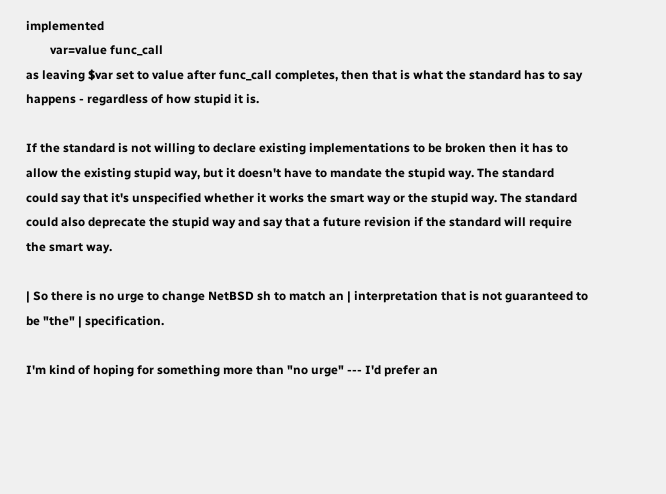implemented
        var=value func_call
as leaving $var set to value after func_call completes, then that is what the standard has to say happens - regardless of how stupid it is.

If the standard is not willing to declare existing implementations to be broken then it has to allow the existing stupid way, but it doesn't have to mandate the stupid way. The standard could say that it's unspecified whether it works the smart way or the stupid way. The standard could also deprecate the stupid way and say that a future revision if the standard will require the smart way.

| So there is no urge to change NetBSD sh to match an | interpretation that is not guaranteed to be "the" | specification.

I'm kind of hoping for something more than "no urge" --- I'd prefer an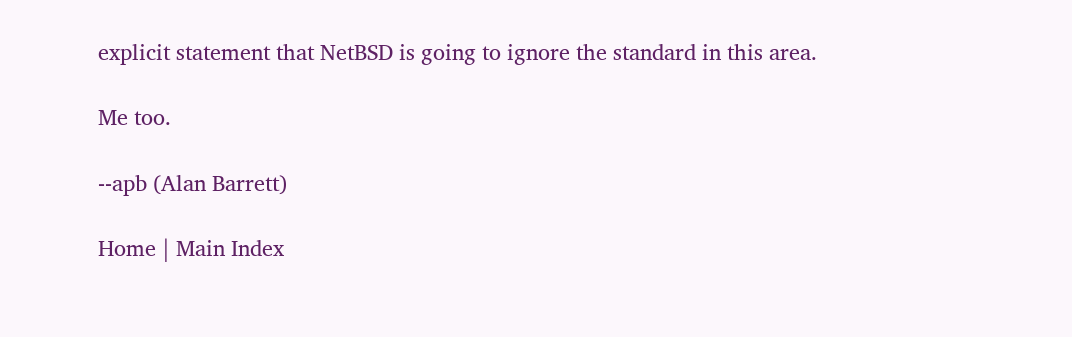explicit statement that NetBSD is going to ignore the standard in this area.

Me too.

--apb (Alan Barrett)

Home | Main Index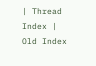| Thread Index | Old Index